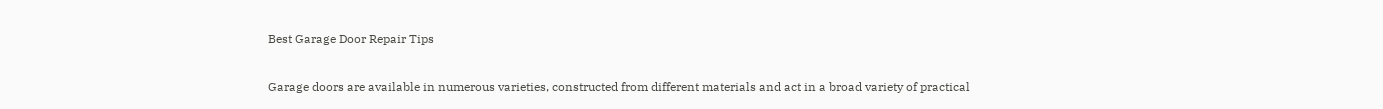Best Garage Door Repair Tips

Garage doors are available in numerous varieties, constructed from different materials and act in a broad variety of practical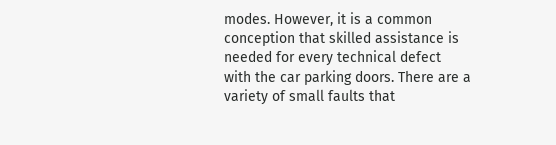modes. However, it is a common conception that skilled assistance is needed for every technical defect with the car parking doors. There are a variety of small faults that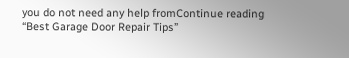you do not need any help fromContinue reading “Best Garage Door Repair Tips”